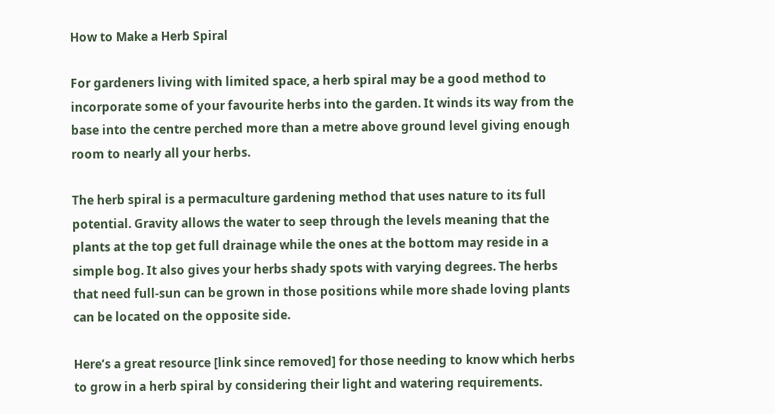How to Make a Herb Spiral

For gardeners living with limited space, a herb spiral may be a good method to incorporate some of your favourite herbs into the garden. It winds its way from the base into the centre perched more than a metre above ground level giving enough room to nearly all your herbs.

The herb spiral is a permaculture gardening method that uses nature to its full potential. Gravity allows the water to seep through the levels meaning that the plants at the top get full drainage while the ones at the bottom may reside in a simple bog. It also gives your herbs shady spots with varying degrees. The herbs that need full-sun can be grown in those positions while more shade loving plants can be located on the opposite side.

Here’s a great resource [link since removed] for those needing to know which herbs to grow in a herb spiral by considering their light and watering requirements.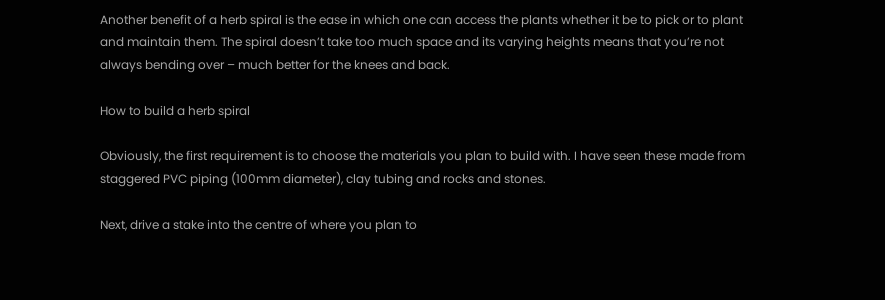Another benefit of a herb spiral is the ease in which one can access the plants whether it be to pick or to plant and maintain them. The spiral doesn’t take too much space and its varying heights means that you’re not always bending over – much better for the knees and back.

How to build a herb spiral

Obviously, the first requirement is to choose the materials you plan to build with. I have seen these made from staggered PVC piping (100mm diameter), clay tubing and rocks and stones.

Next, drive a stake into the centre of where you plan to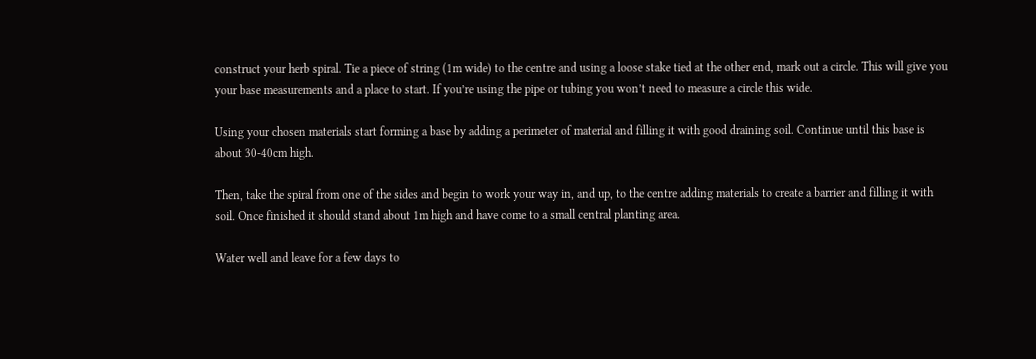construct your herb spiral. Tie a piece of string (1m wide) to the centre and using a loose stake tied at the other end, mark out a circle. This will give you your base measurements and a place to start. If you’re using the pipe or tubing you won’t need to measure a circle this wide.

Using your chosen materials start forming a base by adding a perimeter of material and filling it with good draining soil. Continue until this base is about 30-40cm high.

Then, take the spiral from one of the sides and begin to work your way in, and up, to the centre adding materials to create a barrier and filling it with soil. Once finished it should stand about 1m high and have come to a small central planting area.

Water well and leave for a few days to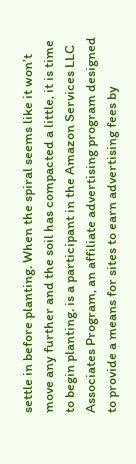settle in before planting. When the spiral seems like it won’t move any further and the soil has compacted a little, it is time to begin planting. is a participant in the Amazon Services LLC Associates Program, an affiliate advertising program designed to provide a means for sites to earn advertising fees by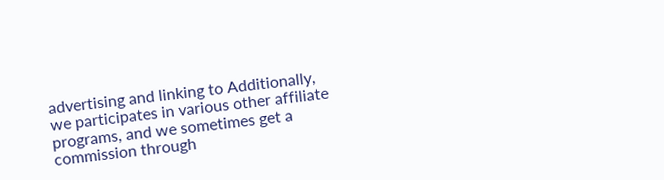advertising and linking to Additionally, we participates in various other affiliate programs, and we sometimes get a commission through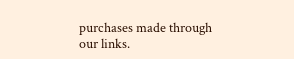purchases made through our links.